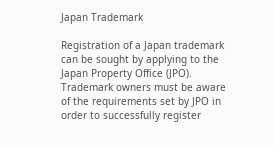Japan Trademark

Registration of a Japan trademark can be sought by applying to the Japan Property Office (JPO). Trademark owners must be aware of the requirements set by JPO in order to successfully register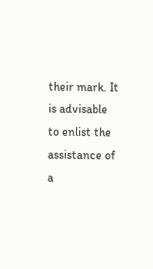their mark. It is advisable to enlist the assistance of a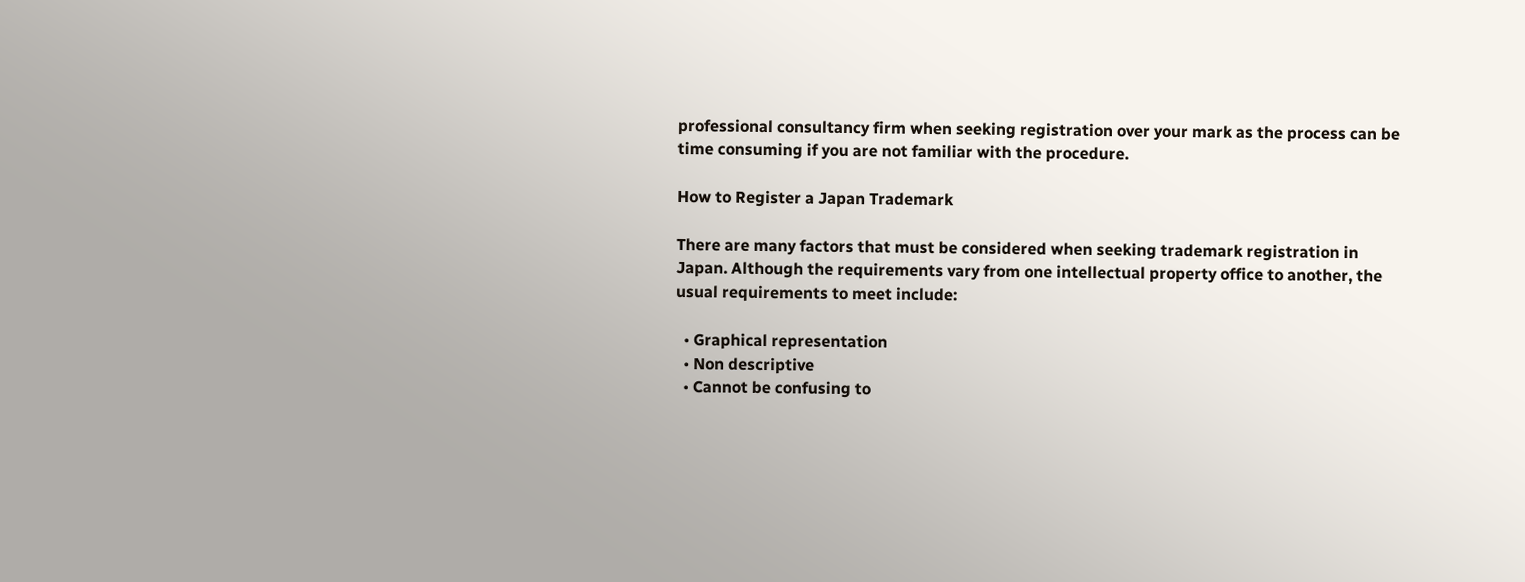professional consultancy firm when seeking registration over your mark as the process can be time consuming if you are not familiar with the procedure.

How to Register a Japan Trademark

There are many factors that must be considered when seeking trademark registration in Japan. Although the requirements vary from one intellectual property office to another, the usual requirements to meet include:

  • Graphical representation
  • Non descriptive
  • Cannot be confusing to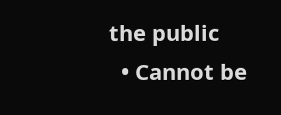the public
  • Cannot be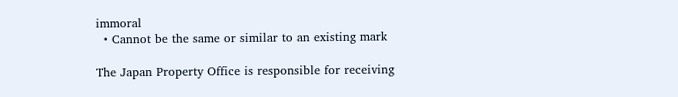immoral
  • Cannot be the same or similar to an existing mark

The Japan Property Office is responsible for receiving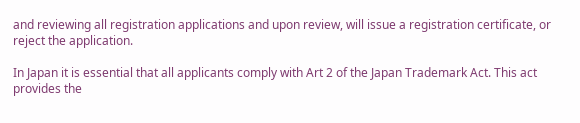and reviewing all registration applications and upon review, will issue a registration certificate, or reject the application.

In Japan it is essential that all applicants comply with Art 2 of the Japan Trademark Act. This act provides the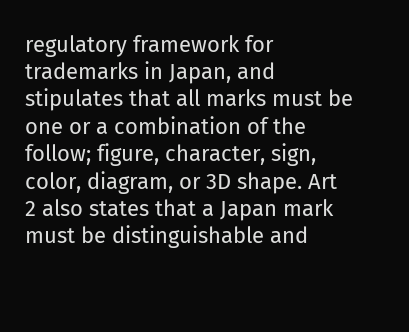regulatory framework for trademarks in Japan, and stipulates that all marks must be one or a combination of the follow; figure, character, sign, color, diagram, or 3D shape. Art 2 also states that a Japan mark must be distinguishable and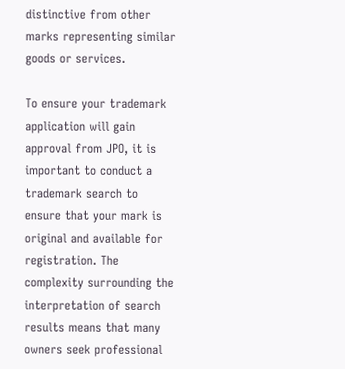distinctive from other marks representing similar goods or services.

To ensure your trademark application will gain approval from JPO, it is important to conduct a trademark search to ensure that your mark is original and available for registration. The complexity surrounding the interpretation of search results means that many owners seek professional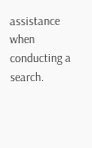assistance when conducting a search.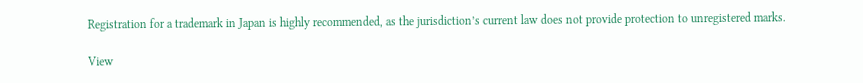Registration for a trademark in Japan is highly recommended, as the jurisdiction’s current law does not provide protection to unregistered marks.

View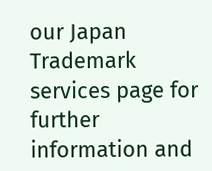our Japan Trademark services page for further information and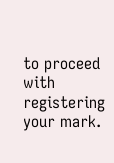to proceed with registering your mark.